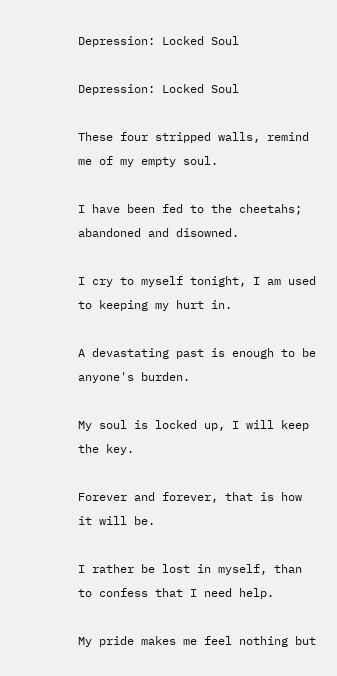Depression: Locked Soul

Depression: Locked Soul

These four stripped walls, remind me of my empty soul.

I have been fed to the cheetahs; abandoned and disowned.

I cry to myself tonight, I am used to keeping my hurt in.

A devastating past is enough to be anyone's burden.

My soul is locked up, I will keep the key.

Forever and forever, that is how it will be.

I rather be lost in myself, than to confess that I need help.

My pride makes me feel nothing but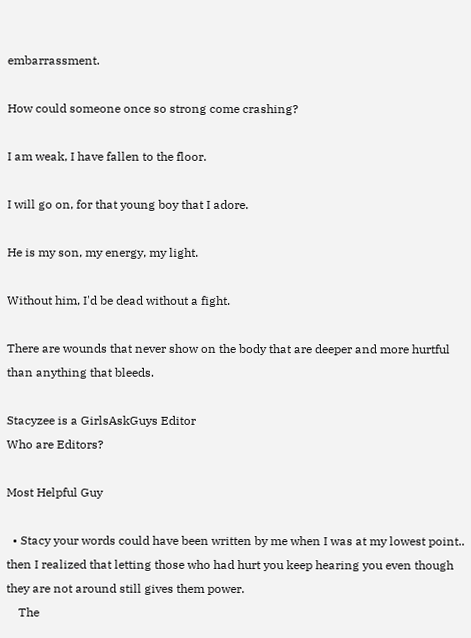embarrassment.

How could someone once so strong come crashing?

I am weak, I have fallen to the floor.

I will go on, for that young boy that I adore.

He is my son, my energy, my light.

Without him, I'd be dead without a fight.

There are wounds that never show on the body that are deeper and more hurtful than anything that bleeds.

Stacyzee is a GirlsAskGuys Editor
Who are Editors?

Most Helpful Guy

  • Stacy your words could have been written by me when I was at my lowest point.. then I realized that letting those who had hurt you keep hearing you even though they are not around still gives them power.
    The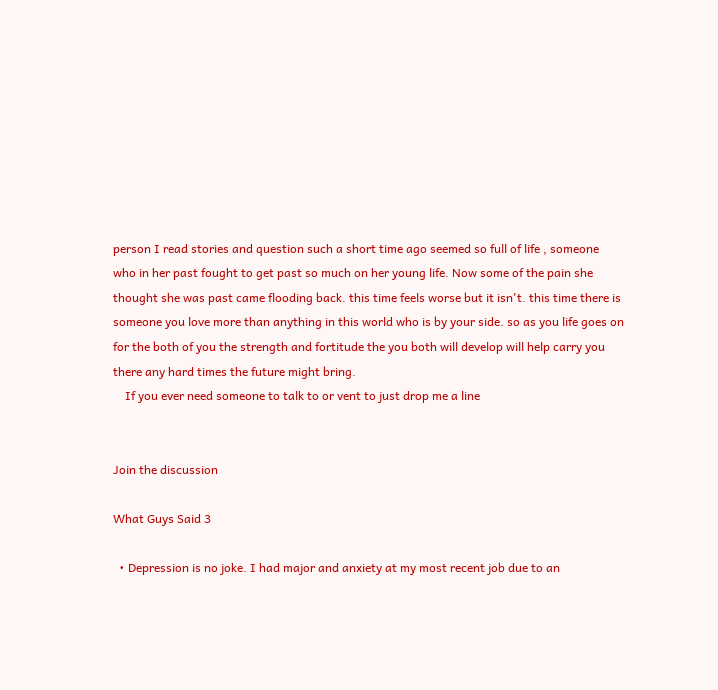person I read stories and question such a short time ago seemed so full of life , someone who in her past fought to get past so much on her young life. Now some of the pain she thought she was past came flooding back. this time feels worse but it isn't. this time there is someone you love more than anything in this world who is by your side. so as you life goes on for the both of you the strength and fortitude the you both will develop will help carry you there any hard times the future might bring.
    If you ever need someone to talk to or vent to just drop me a line


Join the discussion

What Guys Said 3

  • Depression is no joke. I had major and anxiety at my most recent job due to an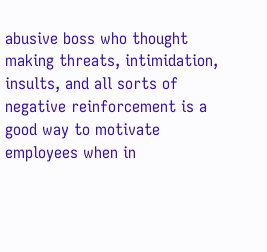abusive boss who thought making threats, intimidation, insults, and all sorts of negative reinforcement is a good way to motivate employees when in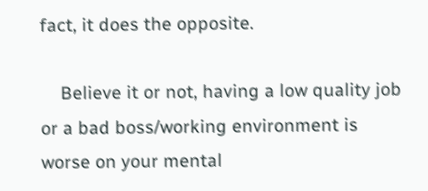fact, it does the opposite.

    Believe it or not, having a low quality job or a bad boss/working environment is worse on your mental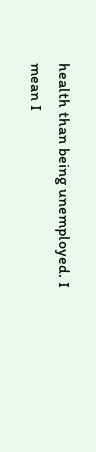health than being unemployed. I mean I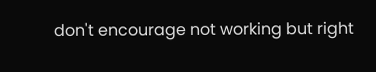don't encourage not working but right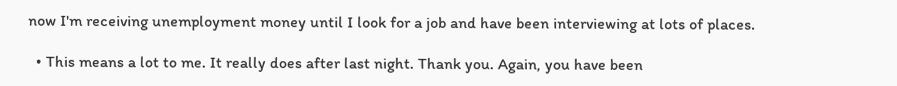now I'm receiving unemployment money until I look for a job and have been interviewing at lots of places.

  • This means a lot to me. It really does after last night. Thank you. Again, you have been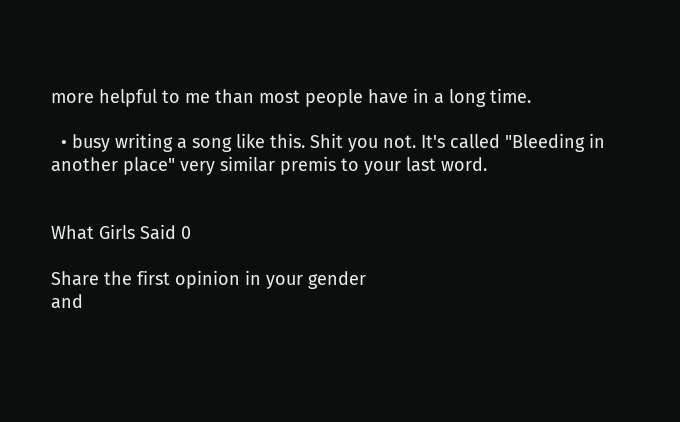more helpful to me than most people have in a long time.

  • busy writing a song like this. Shit you not. It's called "Bleeding in another place" very similar premis to your last word.


What Girls Said 0

Share the first opinion in your gender
and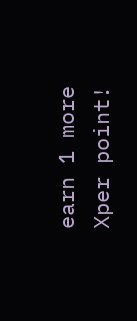earn 1 more Xper point!